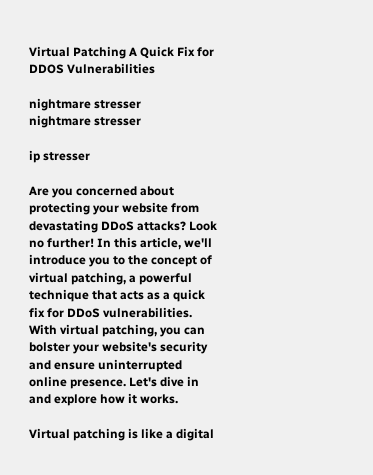Virtual Patching A Quick Fix for DDOS Vulnerabilities

nightmare stresser
nightmare stresser

ip stresser

Are you concerned about protecting your website from devastating DDoS attacks? Look no further! In this article, we'll introduce you to the concept of virtual patching, a powerful technique that acts as a quick fix for DDoS vulnerabilities. With virtual patching, you can bolster your website's security and ensure uninterrupted online presence. Let's dive in and explore how it works.

Virtual patching is like a digital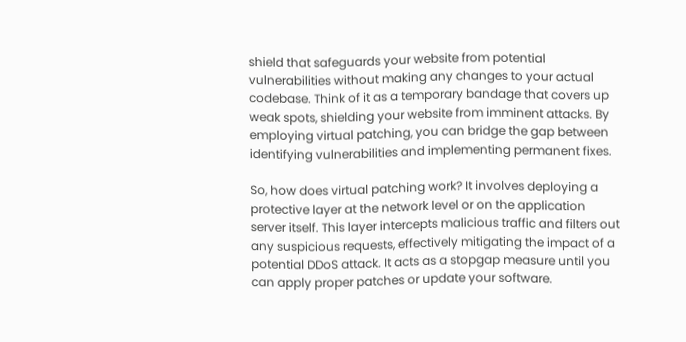shield that safeguards your website from potential vulnerabilities without making any changes to your actual codebase. Think of it as a temporary bandage that covers up weak spots, shielding your website from imminent attacks. By employing virtual patching, you can bridge the gap between identifying vulnerabilities and implementing permanent fixes.

So, how does virtual patching work? It involves deploying a protective layer at the network level or on the application server itself. This layer intercepts malicious traffic and filters out any suspicious requests, effectively mitigating the impact of a potential DDoS attack. It acts as a stopgap measure until you can apply proper patches or update your software.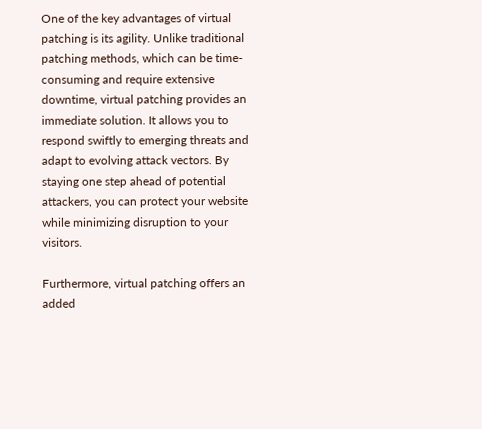One of the key advantages of virtual patching is its agility. Unlike traditional patching methods, which can be time-consuming and require extensive downtime, virtual patching provides an immediate solution. It allows you to respond swiftly to emerging threats and adapt to evolving attack vectors. By staying one step ahead of potential attackers, you can protect your website while minimizing disruption to your visitors.

Furthermore, virtual patching offers an added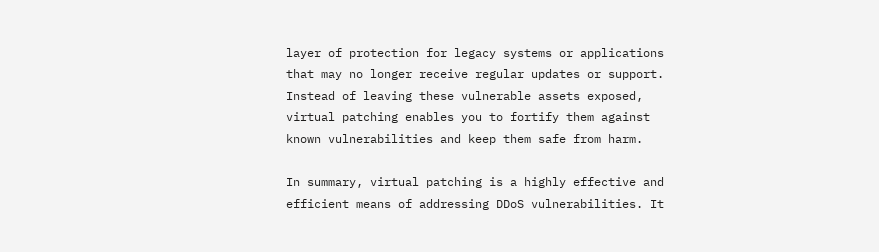layer of protection for legacy systems or applications that may no longer receive regular updates or support. Instead of leaving these vulnerable assets exposed, virtual patching enables you to fortify them against known vulnerabilities and keep them safe from harm.

In summary, virtual patching is a highly effective and efficient means of addressing DDoS vulnerabilities. It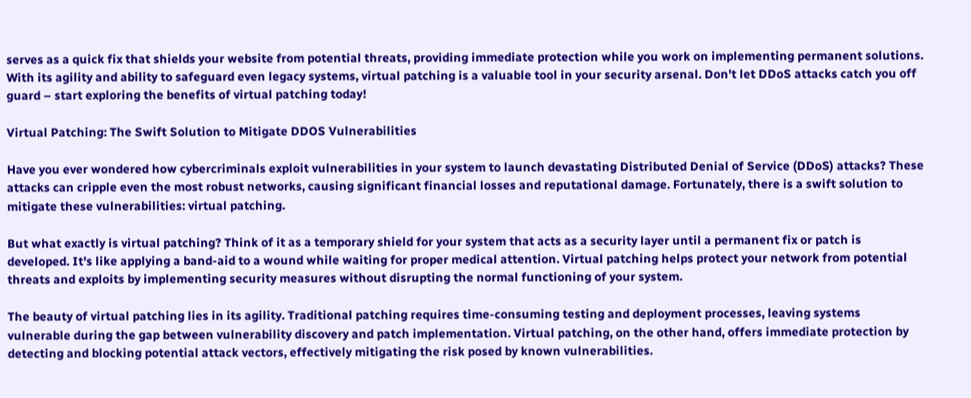serves as a quick fix that shields your website from potential threats, providing immediate protection while you work on implementing permanent solutions. With its agility and ability to safeguard even legacy systems, virtual patching is a valuable tool in your security arsenal. Don't let DDoS attacks catch you off guard – start exploring the benefits of virtual patching today!

Virtual Patching: The Swift Solution to Mitigate DDOS Vulnerabilities

Have you ever wondered how cybercriminals exploit vulnerabilities in your system to launch devastating Distributed Denial of Service (DDoS) attacks? These attacks can cripple even the most robust networks, causing significant financial losses and reputational damage. Fortunately, there is a swift solution to mitigate these vulnerabilities: virtual patching.

But what exactly is virtual patching? Think of it as a temporary shield for your system that acts as a security layer until a permanent fix or patch is developed. It's like applying a band-aid to a wound while waiting for proper medical attention. Virtual patching helps protect your network from potential threats and exploits by implementing security measures without disrupting the normal functioning of your system.

The beauty of virtual patching lies in its agility. Traditional patching requires time-consuming testing and deployment processes, leaving systems vulnerable during the gap between vulnerability discovery and patch implementation. Virtual patching, on the other hand, offers immediate protection by detecting and blocking potential attack vectors, effectively mitigating the risk posed by known vulnerabilities.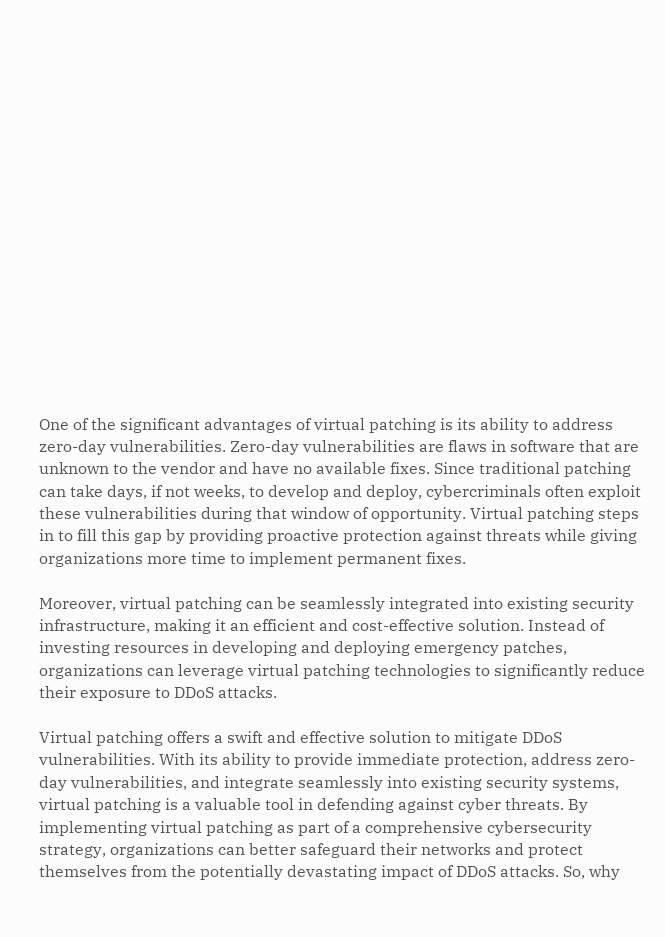One of the significant advantages of virtual patching is its ability to address zero-day vulnerabilities. Zero-day vulnerabilities are flaws in software that are unknown to the vendor and have no available fixes. Since traditional patching can take days, if not weeks, to develop and deploy, cybercriminals often exploit these vulnerabilities during that window of opportunity. Virtual patching steps in to fill this gap by providing proactive protection against threats while giving organizations more time to implement permanent fixes.

Moreover, virtual patching can be seamlessly integrated into existing security infrastructure, making it an efficient and cost-effective solution. Instead of investing resources in developing and deploying emergency patches, organizations can leverage virtual patching technologies to significantly reduce their exposure to DDoS attacks.

Virtual patching offers a swift and effective solution to mitigate DDoS vulnerabilities. With its ability to provide immediate protection, address zero-day vulnerabilities, and integrate seamlessly into existing security systems, virtual patching is a valuable tool in defending against cyber threats. By implementing virtual patching as part of a comprehensive cybersecurity strategy, organizations can better safeguard their networks and protect themselves from the potentially devastating impact of DDoS attacks. So, why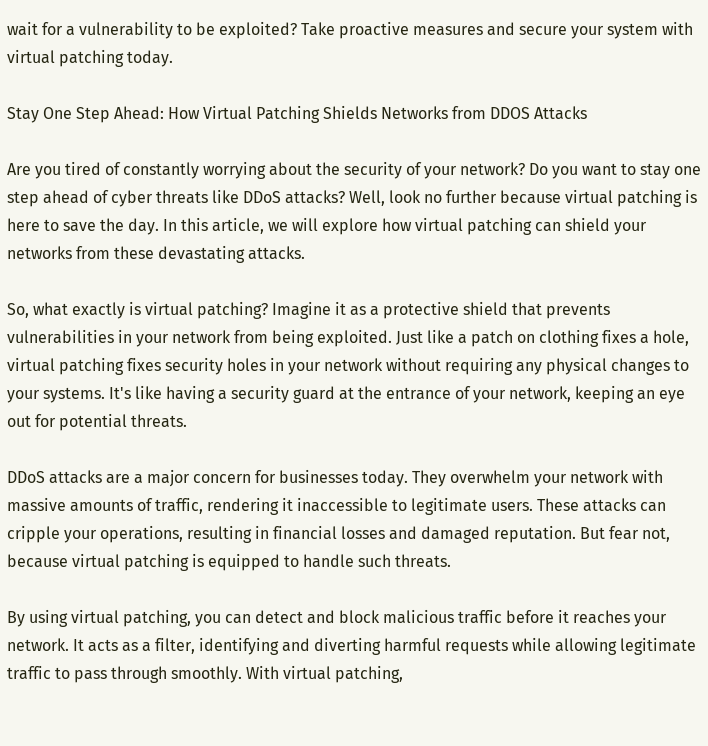wait for a vulnerability to be exploited? Take proactive measures and secure your system with virtual patching today.

Stay One Step Ahead: How Virtual Patching Shields Networks from DDOS Attacks

Are you tired of constantly worrying about the security of your network? Do you want to stay one step ahead of cyber threats like DDoS attacks? Well, look no further because virtual patching is here to save the day. In this article, we will explore how virtual patching can shield your networks from these devastating attacks.

So, what exactly is virtual patching? Imagine it as a protective shield that prevents vulnerabilities in your network from being exploited. Just like a patch on clothing fixes a hole, virtual patching fixes security holes in your network without requiring any physical changes to your systems. It's like having a security guard at the entrance of your network, keeping an eye out for potential threats.

DDoS attacks are a major concern for businesses today. They overwhelm your network with massive amounts of traffic, rendering it inaccessible to legitimate users. These attacks can cripple your operations, resulting in financial losses and damaged reputation. But fear not, because virtual patching is equipped to handle such threats.

By using virtual patching, you can detect and block malicious traffic before it reaches your network. It acts as a filter, identifying and diverting harmful requests while allowing legitimate traffic to pass through smoothly. With virtual patching,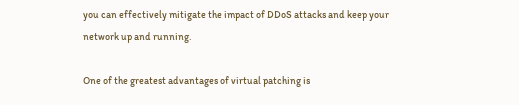you can effectively mitigate the impact of DDoS attacks and keep your network up and running.

One of the greatest advantages of virtual patching is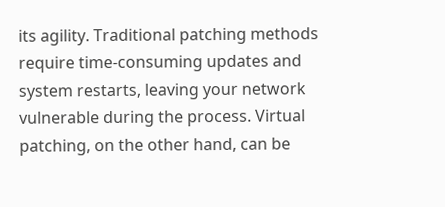its agility. Traditional patching methods require time-consuming updates and system restarts, leaving your network vulnerable during the process. Virtual patching, on the other hand, can be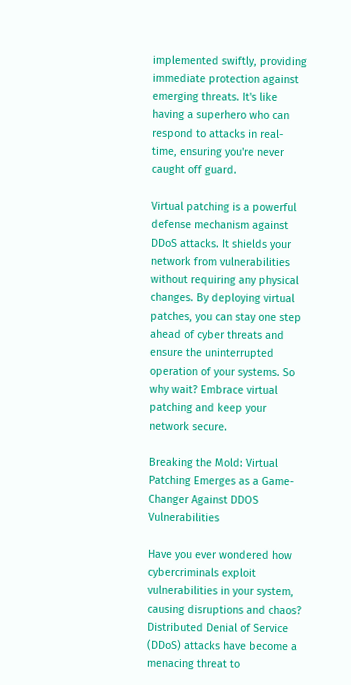implemented swiftly, providing immediate protection against emerging threats. It's like having a superhero who can respond to attacks in real-time, ensuring you're never caught off guard.

Virtual patching is a powerful defense mechanism against DDoS attacks. It shields your network from vulnerabilities without requiring any physical changes. By deploying virtual patches, you can stay one step ahead of cyber threats and ensure the uninterrupted operation of your systems. So why wait? Embrace virtual patching and keep your network secure.

Breaking the Mold: Virtual Patching Emerges as a Game-Changer Against DDOS Vulnerabilities

Have you ever wondered how cybercriminals exploit vulnerabilities in your system, causing disruptions and chaos? Distributed Denial of Service (DDoS) attacks have become a menacing threat to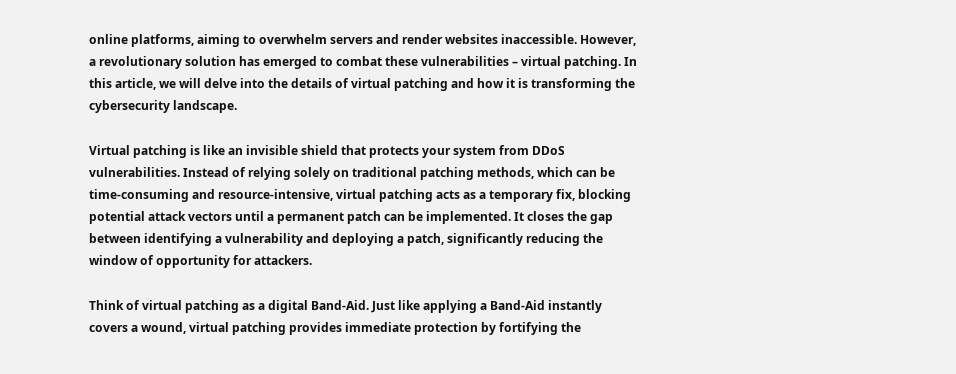online platforms, aiming to overwhelm servers and render websites inaccessible. However, a revolutionary solution has emerged to combat these vulnerabilities – virtual patching. In this article, we will delve into the details of virtual patching and how it is transforming the cybersecurity landscape.

Virtual patching is like an invisible shield that protects your system from DDoS vulnerabilities. Instead of relying solely on traditional patching methods, which can be time-consuming and resource-intensive, virtual patching acts as a temporary fix, blocking potential attack vectors until a permanent patch can be implemented. It closes the gap between identifying a vulnerability and deploying a patch, significantly reducing the window of opportunity for attackers.

Think of virtual patching as a digital Band-Aid. Just like applying a Band-Aid instantly covers a wound, virtual patching provides immediate protection by fortifying the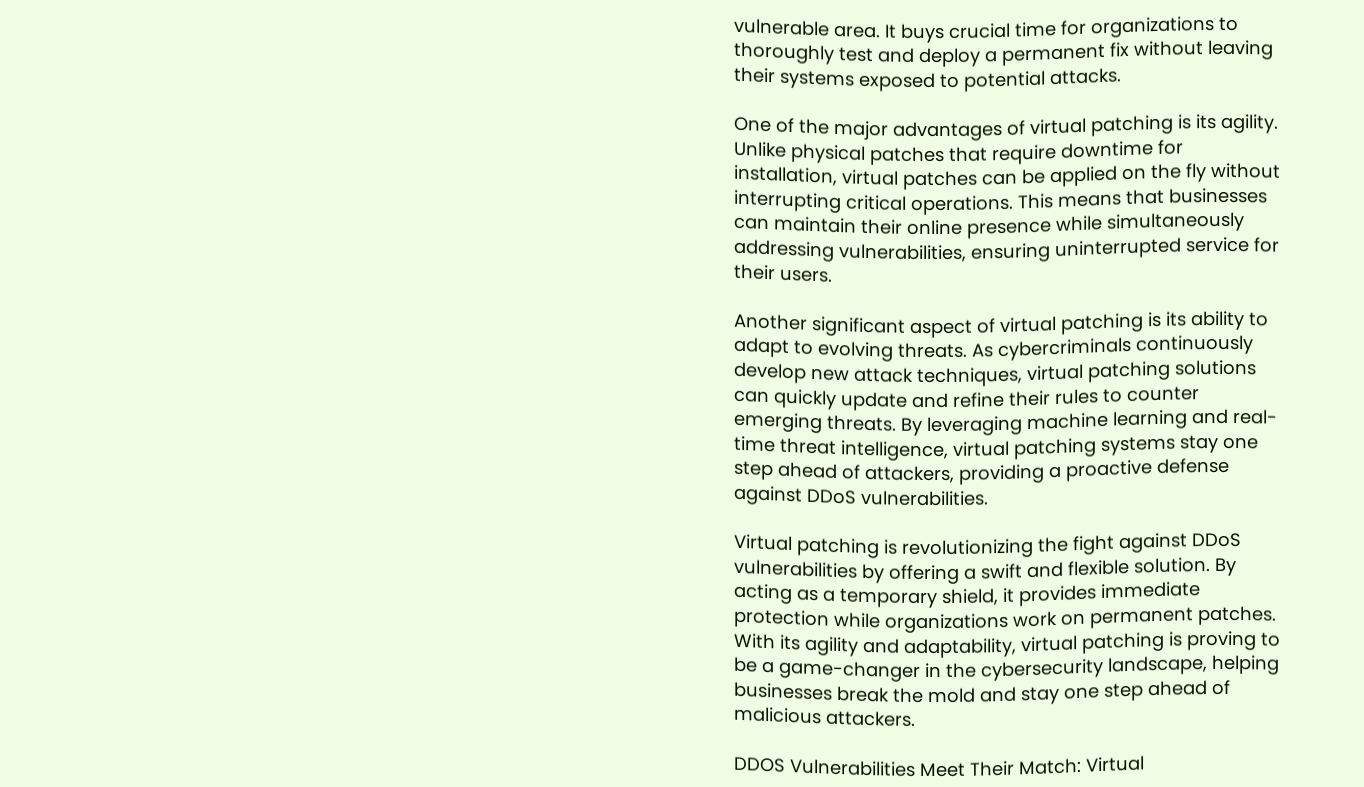vulnerable area. It buys crucial time for organizations to thoroughly test and deploy a permanent fix without leaving their systems exposed to potential attacks.

One of the major advantages of virtual patching is its agility. Unlike physical patches that require downtime for installation, virtual patches can be applied on the fly without interrupting critical operations. This means that businesses can maintain their online presence while simultaneously addressing vulnerabilities, ensuring uninterrupted service for their users.

Another significant aspect of virtual patching is its ability to adapt to evolving threats. As cybercriminals continuously develop new attack techniques, virtual patching solutions can quickly update and refine their rules to counter emerging threats. By leveraging machine learning and real-time threat intelligence, virtual patching systems stay one step ahead of attackers, providing a proactive defense against DDoS vulnerabilities.

Virtual patching is revolutionizing the fight against DDoS vulnerabilities by offering a swift and flexible solution. By acting as a temporary shield, it provides immediate protection while organizations work on permanent patches. With its agility and adaptability, virtual patching is proving to be a game-changer in the cybersecurity landscape, helping businesses break the mold and stay one step ahead of malicious attackers.

DDOS Vulnerabilities Meet Their Match: Virtual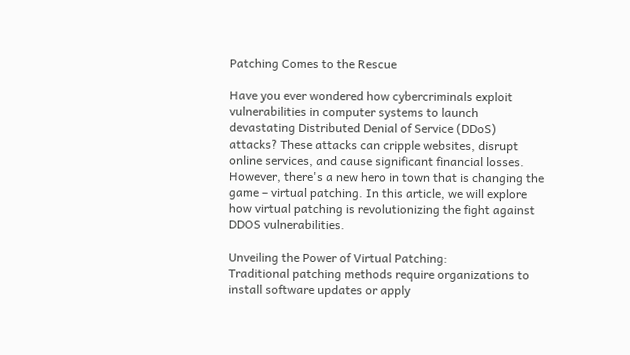Patching Comes to the Rescue

Have you ever wondered how cybercriminals exploit vulnerabilities in computer systems to launch devastating Distributed Denial of Service (DDoS) attacks? These attacks can cripple websites, disrupt online services, and cause significant financial losses. However, there's a new hero in town that is changing the game – virtual patching. In this article, we will explore how virtual patching is revolutionizing the fight against DDOS vulnerabilities.

Unveiling the Power of Virtual Patching:
Traditional patching methods require organizations to install software updates or apply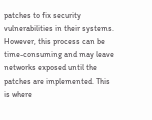patches to fix security vulnerabilities in their systems. However, this process can be time-consuming and may leave networks exposed until the patches are implemented. This is where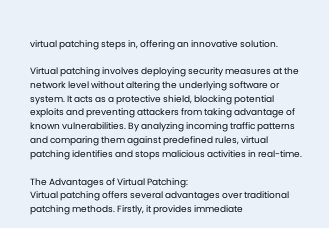virtual patching steps in, offering an innovative solution.

Virtual patching involves deploying security measures at the network level without altering the underlying software or system. It acts as a protective shield, blocking potential exploits and preventing attackers from taking advantage of known vulnerabilities. By analyzing incoming traffic patterns and comparing them against predefined rules, virtual patching identifies and stops malicious activities in real-time.

The Advantages of Virtual Patching:
Virtual patching offers several advantages over traditional patching methods. Firstly, it provides immediate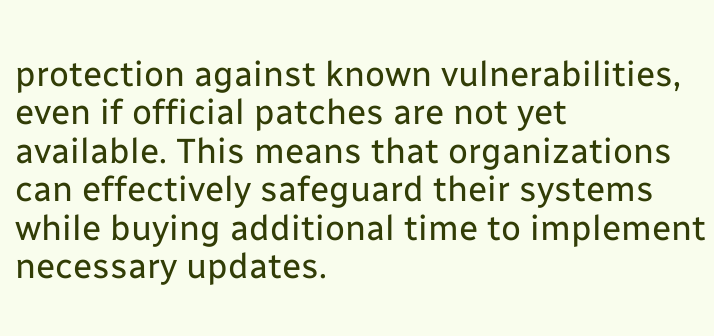protection against known vulnerabilities, even if official patches are not yet available. This means that organizations can effectively safeguard their systems while buying additional time to implement necessary updates.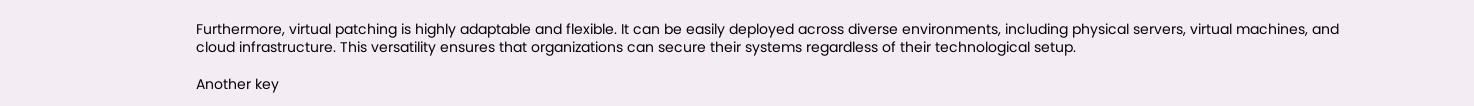Furthermore, virtual patching is highly adaptable and flexible. It can be easily deployed across diverse environments, including physical servers, virtual machines, and cloud infrastructure. This versatility ensures that organizations can secure their systems regardless of their technological setup.

Another key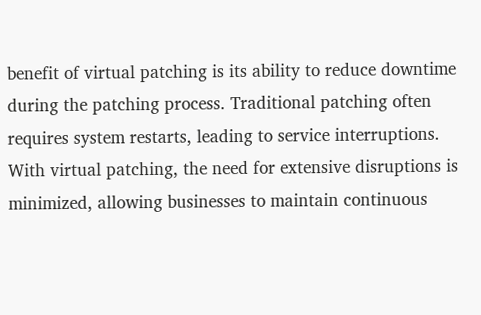benefit of virtual patching is its ability to reduce downtime during the patching process. Traditional patching often requires system restarts, leading to service interruptions. With virtual patching, the need for extensive disruptions is minimized, allowing businesses to maintain continuous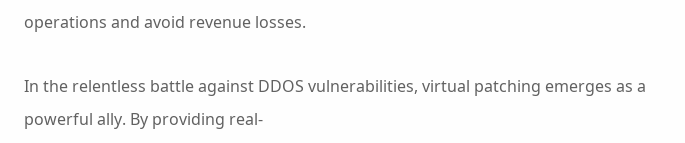operations and avoid revenue losses.

In the relentless battle against DDOS vulnerabilities, virtual patching emerges as a powerful ally. By providing real-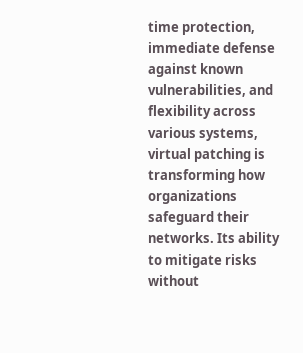time protection, immediate defense against known vulnerabilities, and flexibility across various systems, virtual patching is transforming how organizations safeguard their networks. Its ability to mitigate risks without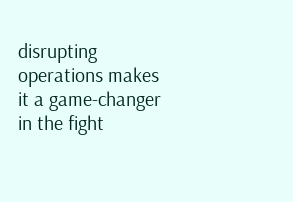disrupting operations makes it a game-changer in the fight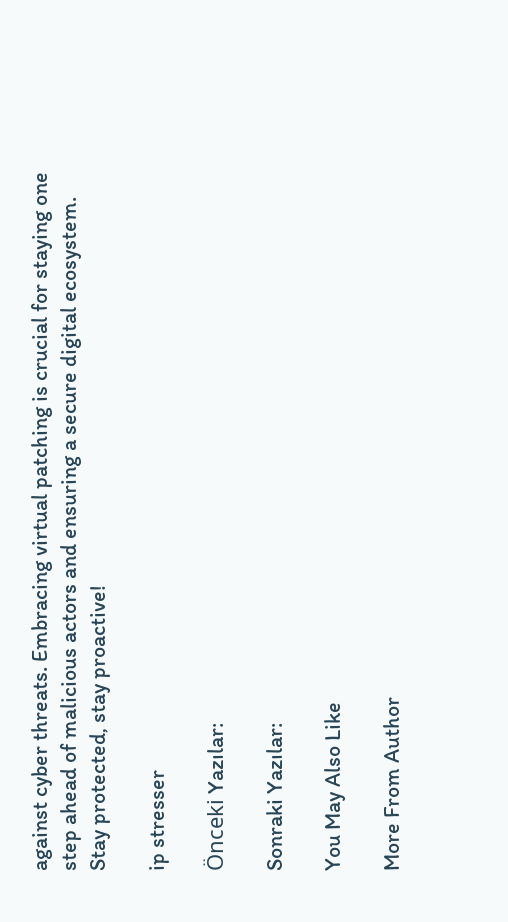against cyber threats. Embracing virtual patching is crucial for staying one step ahead of malicious actors and ensuring a secure digital ecosystem. Stay protected, stay proactive!

ip stresser

Önceki Yazılar:

Sonraki Yazılar:

You May Also Like

More From Author